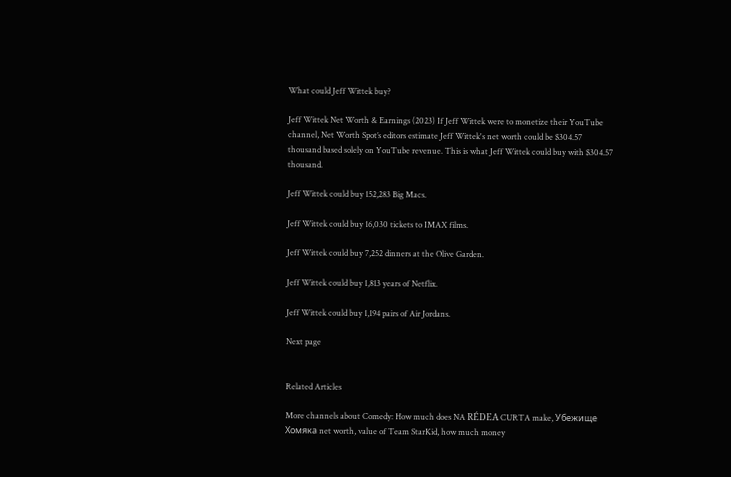What could Jeff Wittek buy?

Jeff Wittek Net Worth & Earnings (2023) If Jeff Wittek were to monetize their YouTube channel, Net Worth Spot’s editors estimate Jeff Wittek's net worth could be $304.57 thousand based solely on YouTube revenue. This is what Jeff Wittek could buy with $304.57 thousand.

Jeff Wittek could buy 152,283 Big Macs.

Jeff Wittek could buy 16,030 tickets to IMAX films.

Jeff Wittek could buy 7,252 dinners at the Olive Garden.

Jeff Wittek could buy 1,813 years of Netflix.

Jeff Wittek could buy 1,194 pairs of Air Jordans.

Next page


Related Articles

More channels about Comedy: How much does NA RÉDEA CURTA make, Убежище Хомяка net worth, value of Team StarKid, how much money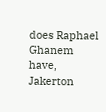does Raphael Ghanem have, Jakerton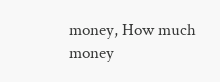money, How much money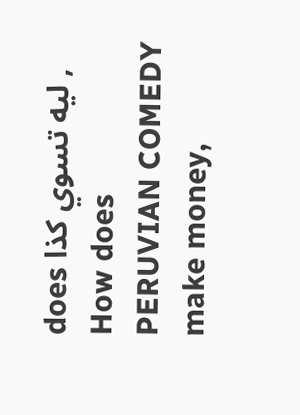does ليه تسوي كذا , How does PERUVIAN COMEDY make money,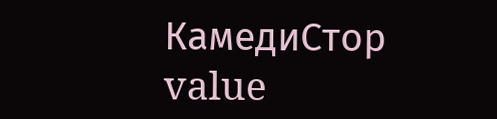КамедиСтор value